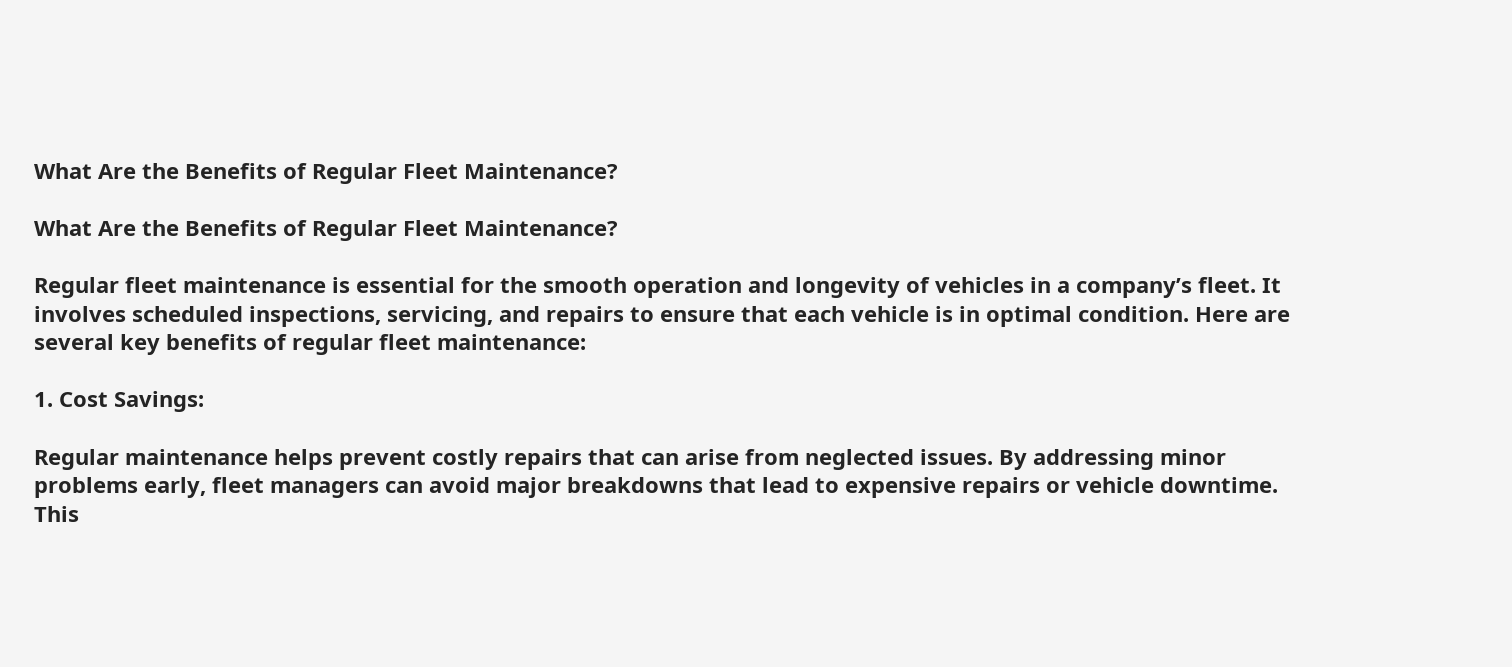What Are the Benefits of Regular Fleet Maintenance?

What Are the Benefits of Regular Fleet Maintenance?

Regular fleet maintenance is essential for the smooth operation and longevity of vehicles in a company’s fleet. It involves scheduled inspections, servicing, and repairs to ensure that each vehicle is in optimal condition. Here are several key benefits of regular fleet maintenance:

1. Cost Savings:

Regular maintenance helps prevent costly repairs that can arise from neglected issues. By addressing minor problems early, fleet managers can avoid major breakdowns that lead to expensive repairs or vehicle downtime. This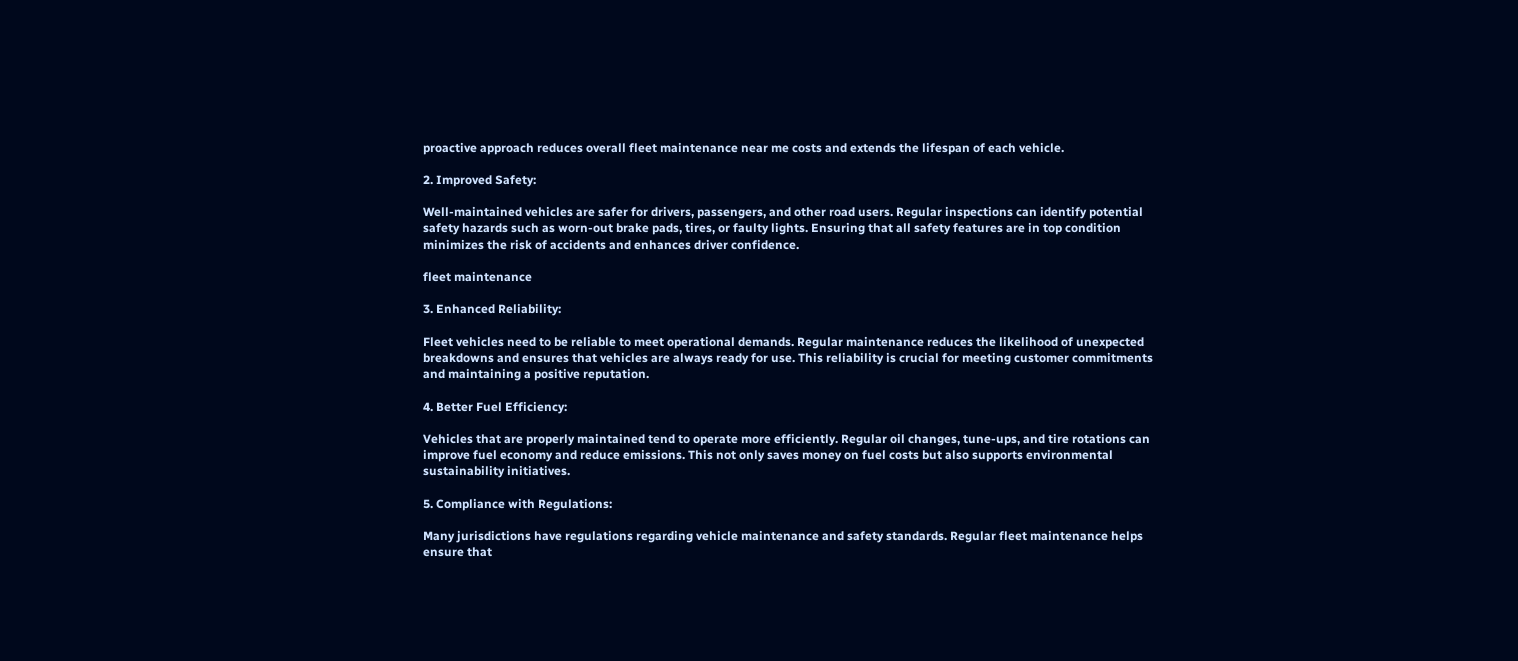proactive approach reduces overall fleet maintenance near me costs and extends the lifespan of each vehicle.

2. Improved Safety:

Well-maintained vehicles are safer for drivers, passengers, and other road users. Regular inspections can identify potential safety hazards such as worn-out brake pads, tires, or faulty lights. Ensuring that all safety features are in top condition minimizes the risk of accidents and enhances driver confidence.

fleet maintenance

3. Enhanced Reliability:

Fleet vehicles need to be reliable to meet operational demands. Regular maintenance reduces the likelihood of unexpected breakdowns and ensures that vehicles are always ready for use. This reliability is crucial for meeting customer commitments and maintaining a positive reputation.

4. Better Fuel Efficiency:

Vehicles that are properly maintained tend to operate more efficiently. Regular oil changes, tune-ups, and tire rotations can improve fuel economy and reduce emissions. This not only saves money on fuel costs but also supports environmental sustainability initiatives.

5. Compliance with Regulations:

Many jurisdictions have regulations regarding vehicle maintenance and safety standards. Regular fleet maintenance helps ensure that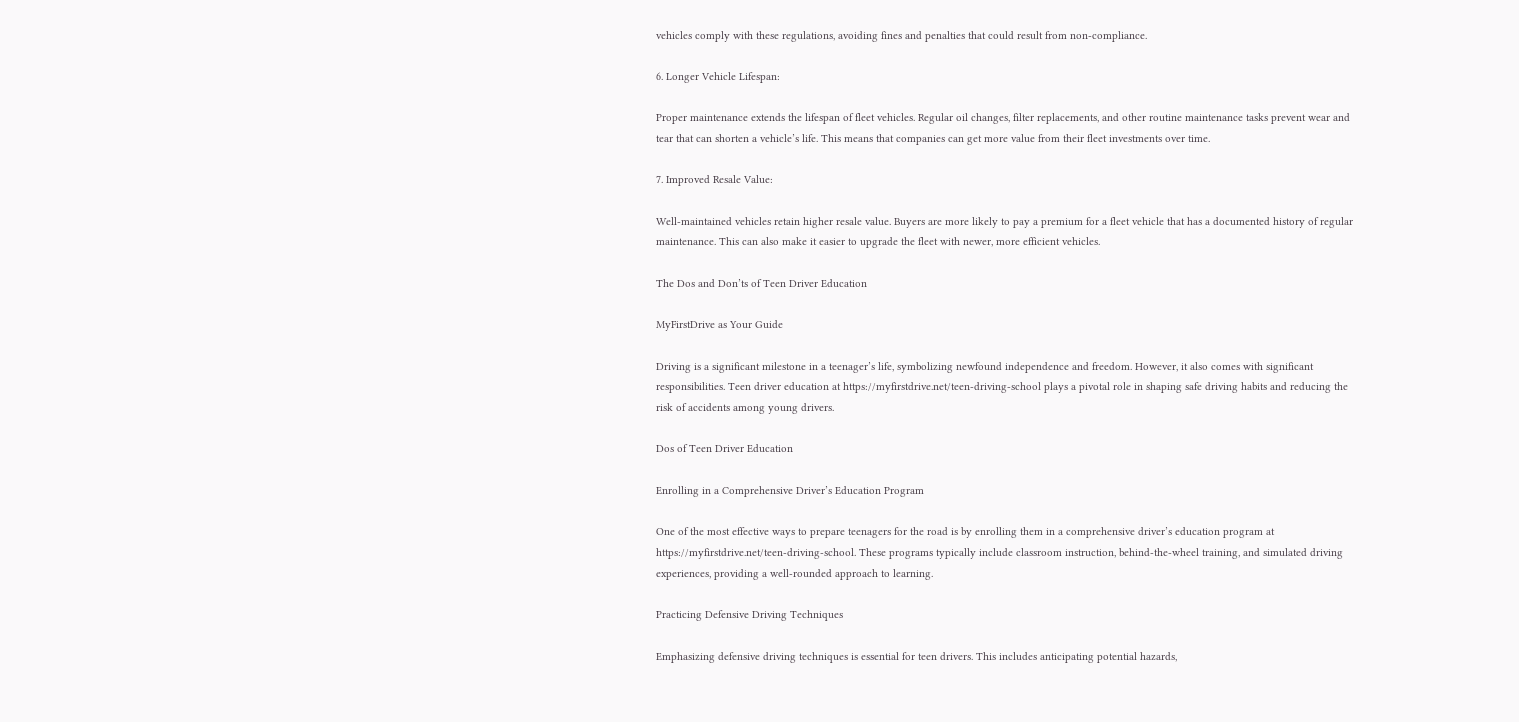vehicles comply with these regulations, avoiding fines and penalties that could result from non-compliance.

6. Longer Vehicle Lifespan:

Proper maintenance extends the lifespan of fleet vehicles. Regular oil changes, filter replacements, and other routine maintenance tasks prevent wear and tear that can shorten a vehicle’s life. This means that companies can get more value from their fleet investments over time.

7. Improved Resale Value:

Well-maintained vehicles retain higher resale value. Buyers are more likely to pay a premium for a fleet vehicle that has a documented history of regular maintenance. This can also make it easier to upgrade the fleet with newer, more efficient vehicles.

The Dos and Don’ts of Teen Driver Education

MyFirstDrive as Your Guide

Driving is a significant milestone in a teenager’s life, symbolizing newfound independence and freedom. However, it also comes with significant responsibilities. Teen driver education at https://myfirstdrive.net/teen-driving-school plays a pivotal role in shaping safe driving habits and reducing the risk of accidents among young drivers.

Dos of Teen Driver Education

Enrolling in a Comprehensive Driver’s Education Program

One of the most effective ways to prepare teenagers for the road is by enrolling them in a comprehensive driver’s education program at https://myfirstdrive.net/teen-driving-school. These programs typically include classroom instruction, behind-the-wheel training, and simulated driving experiences, providing a well-rounded approach to learning.

Practicing Defensive Driving Techniques

Emphasizing defensive driving techniques is essential for teen drivers. This includes anticipating potential hazards,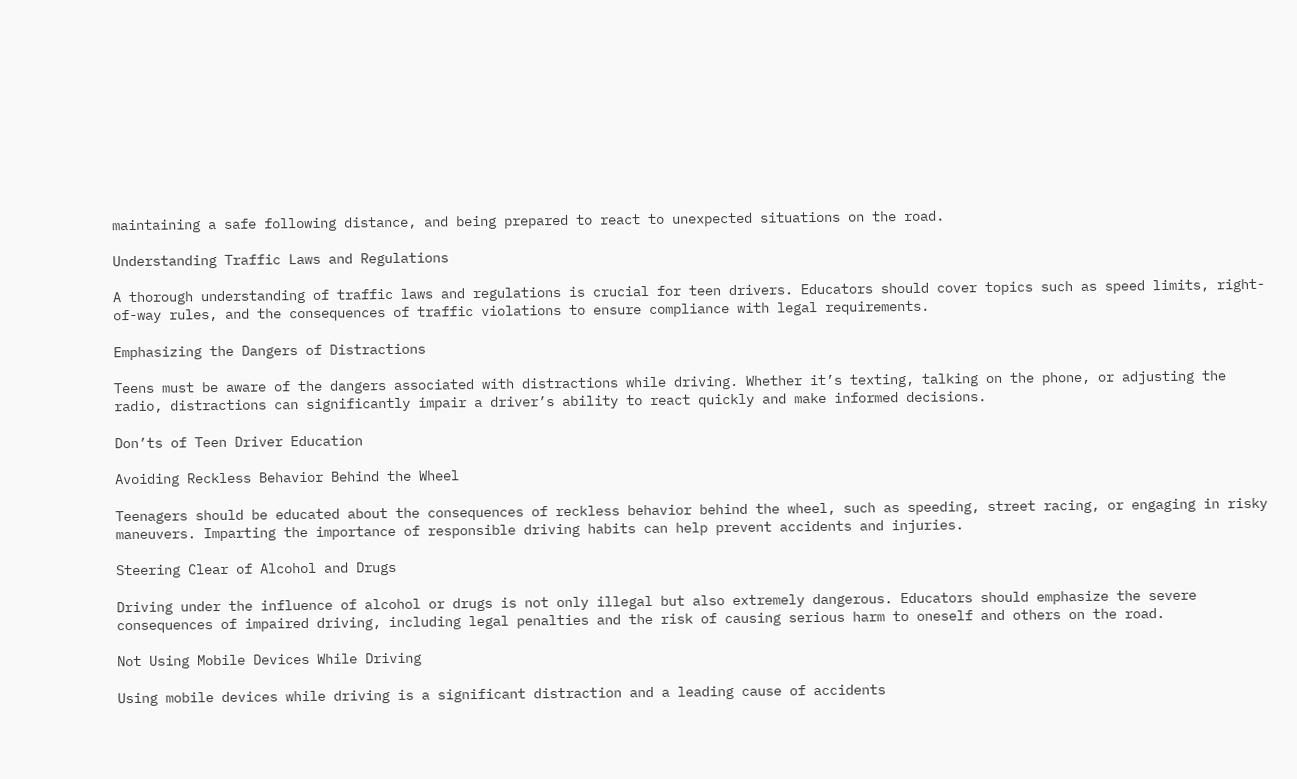maintaining a safe following distance, and being prepared to react to unexpected situations on the road.

Understanding Traffic Laws and Regulations

A thorough understanding of traffic laws and regulations is crucial for teen drivers. Educators should cover topics such as speed limits, right-of-way rules, and the consequences of traffic violations to ensure compliance with legal requirements.

Emphasizing the Dangers of Distractions

Teens must be aware of the dangers associated with distractions while driving. Whether it’s texting, talking on the phone, or adjusting the radio, distractions can significantly impair a driver’s ability to react quickly and make informed decisions.

Don’ts of Teen Driver Education

Avoiding Reckless Behavior Behind the Wheel

Teenagers should be educated about the consequences of reckless behavior behind the wheel, such as speeding, street racing, or engaging in risky maneuvers. Imparting the importance of responsible driving habits can help prevent accidents and injuries.

Steering Clear of Alcohol and Drugs

Driving under the influence of alcohol or drugs is not only illegal but also extremely dangerous. Educators should emphasize the severe consequences of impaired driving, including legal penalties and the risk of causing serious harm to oneself and others on the road.

Not Using Mobile Devices While Driving

Using mobile devices while driving is a significant distraction and a leading cause of accidents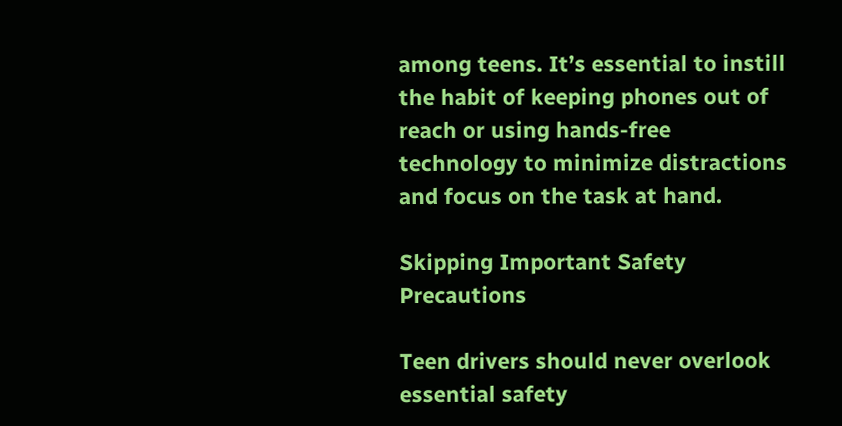among teens. It’s essential to instill the habit of keeping phones out of reach or using hands-free technology to minimize distractions and focus on the task at hand.

Skipping Important Safety Precautions

Teen drivers should never overlook essential safety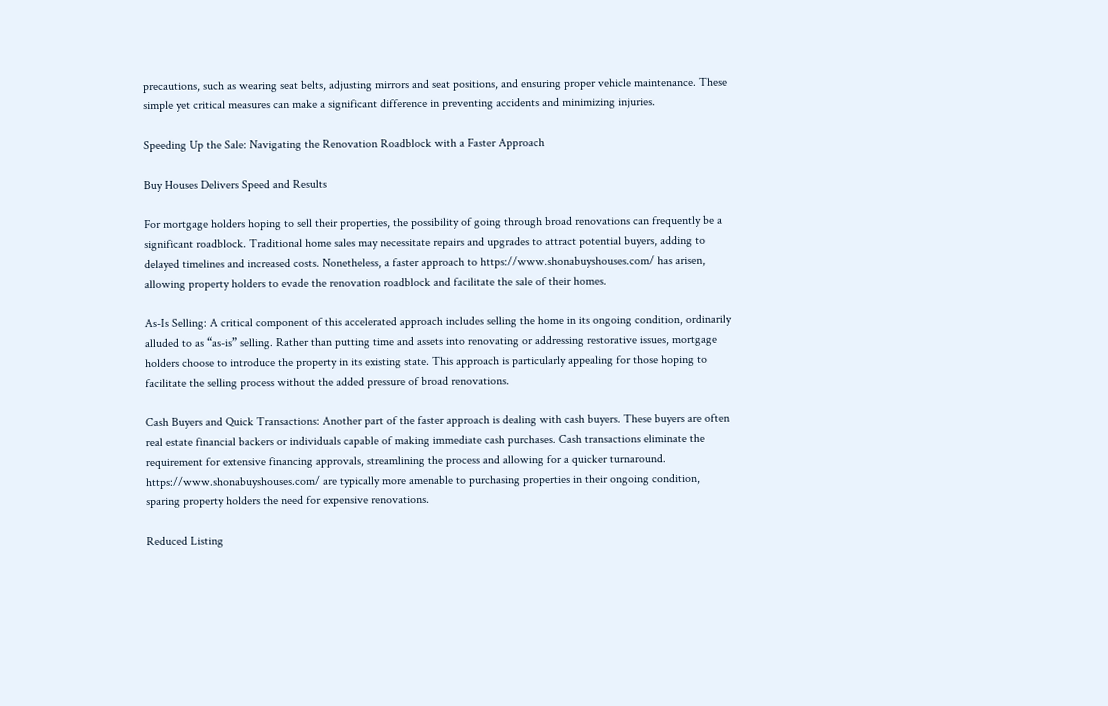precautions, such as wearing seat belts, adjusting mirrors and seat positions, and ensuring proper vehicle maintenance. These simple yet critical measures can make a significant difference in preventing accidents and minimizing injuries.

Speeding Up the Sale: Navigating the Renovation Roadblock with a Faster Approach

Buy Houses Delivers Speed and Results

For mortgage holders hoping to sell their properties, the possibility of going through broad renovations can frequently be a significant roadblock. Traditional home sales may necessitate repairs and upgrades to attract potential buyers, adding to delayed timelines and increased costs. Nonetheless, a faster approach to https://www.shonabuyshouses.com/ has arisen, allowing property holders to evade the renovation roadblock and facilitate the sale of their homes.

As-Is Selling: A critical component of this accelerated approach includes selling the home in its ongoing condition, ordinarily alluded to as “as-is” selling. Rather than putting time and assets into renovating or addressing restorative issues, mortgage holders choose to introduce the property in its existing state. This approach is particularly appealing for those hoping to facilitate the selling process without the added pressure of broad renovations.

Cash Buyers and Quick Transactions: Another part of the faster approach is dealing with cash buyers. These buyers are often real estate financial backers or individuals capable of making immediate cash purchases. Cash transactions eliminate the requirement for extensive financing approvals, streamlining the process and allowing for a quicker turnaround. https://www.shonabuyshouses.com/ are typically more amenable to purchasing properties in their ongoing condition, sparing property holders the need for expensive renovations.

Reduced Listing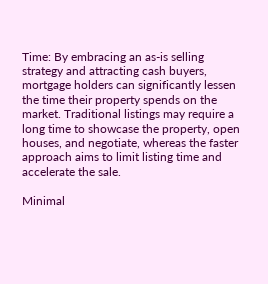Time: By embracing an as-is selling strategy and attracting cash buyers, mortgage holders can significantly lessen the time their property spends on the market. Traditional listings may require a long time to showcase the property, open houses, and negotiate, whereas the faster approach aims to limit listing time and accelerate the sale.

Minimal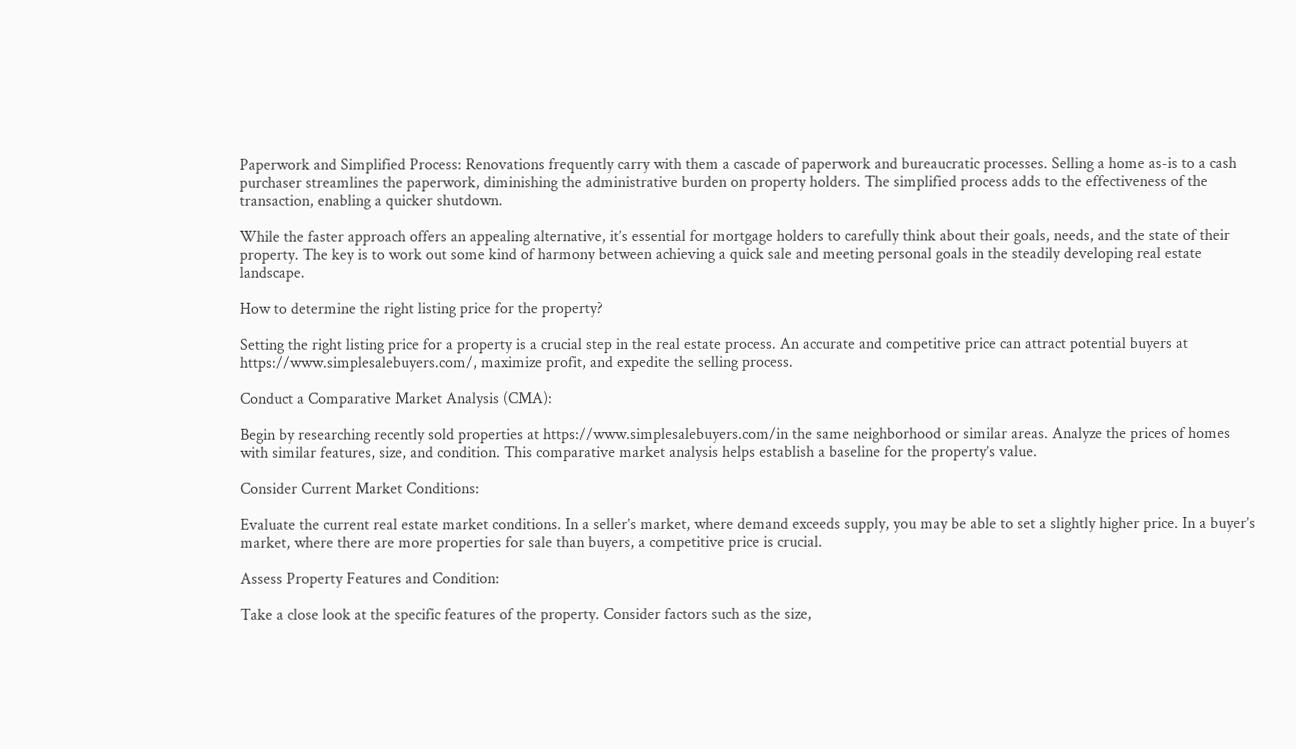Paperwork and Simplified Process: Renovations frequently carry with them a cascade of paperwork and bureaucratic processes. Selling a home as-is to a cash purchaser streamlines the paperwork, diminishing the administrative burden on property holders. The simplified process adds to the effectiveness of the transaction, enabling a quicker shutdown.

While the faster approach offers an appealing alternative, it’s essential for mortgage holders to carefully think about their goals, needs, and the state of their property. The key is to work out some kind of harmony between achieving a quick sale and meeting personal goals in the steadily developing real estate landscape.

How to determine the right listing price for the property?

Setting the right listing price for a property is a crucial step in the real estate process. An accurate and competitive price can attract potential buyers at https://www.simplesalebuyers.com/, maximize profit, and expedite the selling process.

Conduct a Comparative Market Analysis (CMA):

Begin by researching recently sold properties at https://www.simplesalebuyers.com/in the same neighborhood or similar areas. Analyze the prices of homes with similar features, size, and condition. This comparative market analysis helps establish a baseline for the property’s value.

Consider Current Market Conditions:

Evaluate the current real estate market conditions. In a seller’s market, where demand exceeds supply, you may be able to set a slightly higher price. In a buyer’s market, where there are more properties for sale than buyers, a competitive price is crucial.

Assess Property Features and Condition:

Take a close look at the specific features of the property. Consider factors such as the size,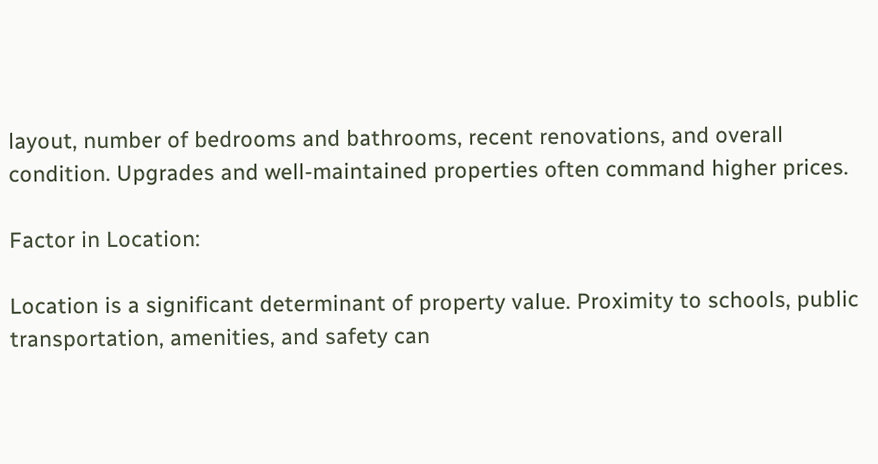layout, number of bedrooms and bathrooms, recent renovations, and overall condition. Upgrades and well-maintained properties often command higher prices.

Factor in Location:

Location is a significant determinant of property value. Proximity to schools, public transportation, amenities, and safety can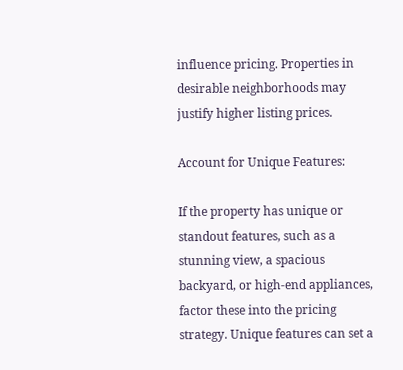influence pricing. Properties in desirable neighborhoods may justify higher listing prices.

Account for Unique Features:

If the property has unique or standout features, such as a stunning view, a spacious backyard, or high-end appliances, factor these into the pricing strategy. Unique features can set a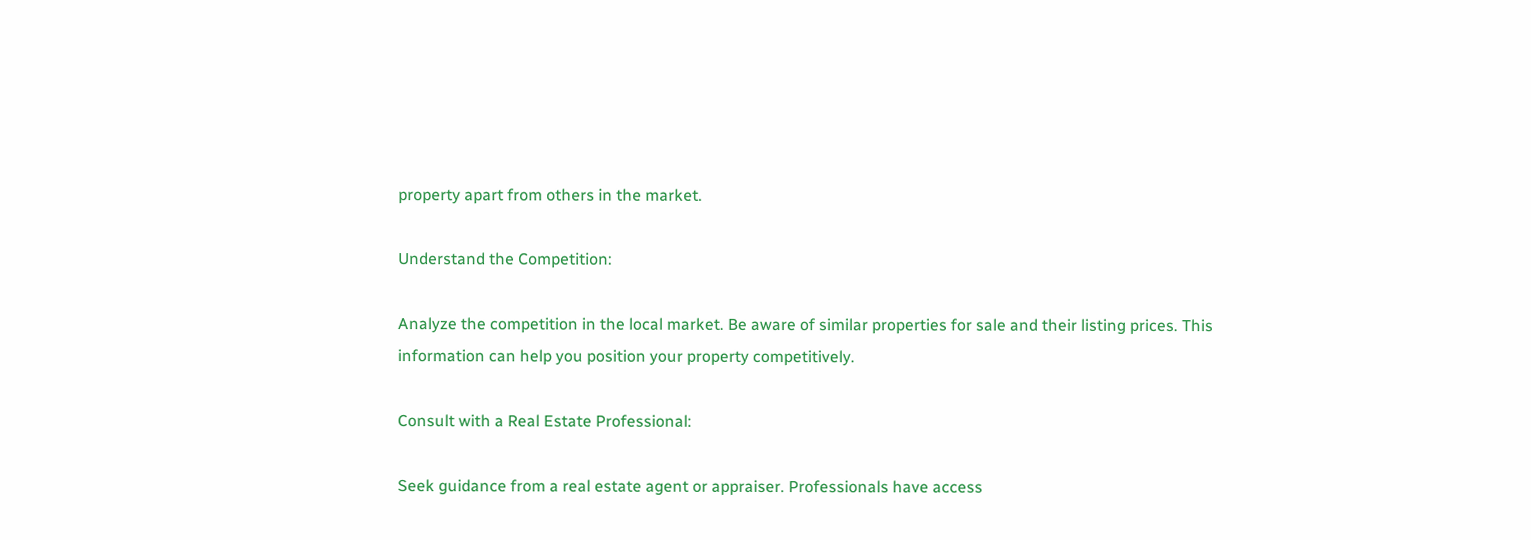property apart from others in the market.

Understand the Competition:

Analyze the competition in the local market. Be aware of similar properties for sale and their listing prices. This information can help you position your property competitively.

Consult with a Real Estate Professional:

Seek guidance from a real estate agent or appraiser. Professionals have access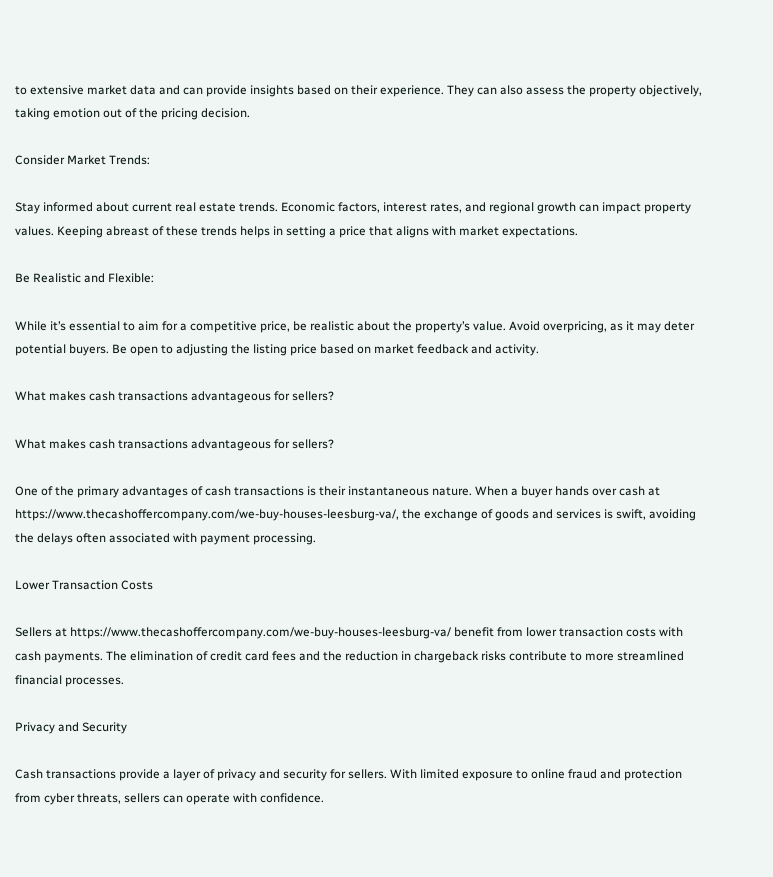to extensive market data and can provide insights based on their experience. They can also assess the property objectively, taking emotion out of the pricing decision.

Consider Market Trends:

Stay informed about current real estate trends. Economic factors, interest rates, and regional growth can impact property values. Keeping abreast of these trends helps in setting a price that aligns with market expectations.

Be Realistic and Flexible:

While it’s essential to aim for a competitive price, be realistic about the property’s value. Avoid overpricing, as it may deter potential buyers. Be open to adjusting the listing price based on market feedback and activity.

What makes cash transactions advantageous for sellers?

What makes cash transactions advantageous for sellers?

One of the primary advantages of cash transactions is their instantaneous nature. When a buyer hands over cash at https://www.thecashoffercompany.com/we-buy-houses-leesburg-va/, the exchange of goods and services is swift, avoiding the delays often associated with payment processing.

Lower Transaction Costs

Sellers at https://www.thecashoffercompany.com/we-buy-houses-leesburg-va/ benefit from lower transaction costs with cash payments. The elimination of credit card fees and the reduction in chargeback risks contribute to more streamlined financial processes.

Privacy and Security

Cash transactions provide a layer of privacy and security for sellers. With limited exposure to online fraud and protection from cyber threats, sellers can operate with confidence.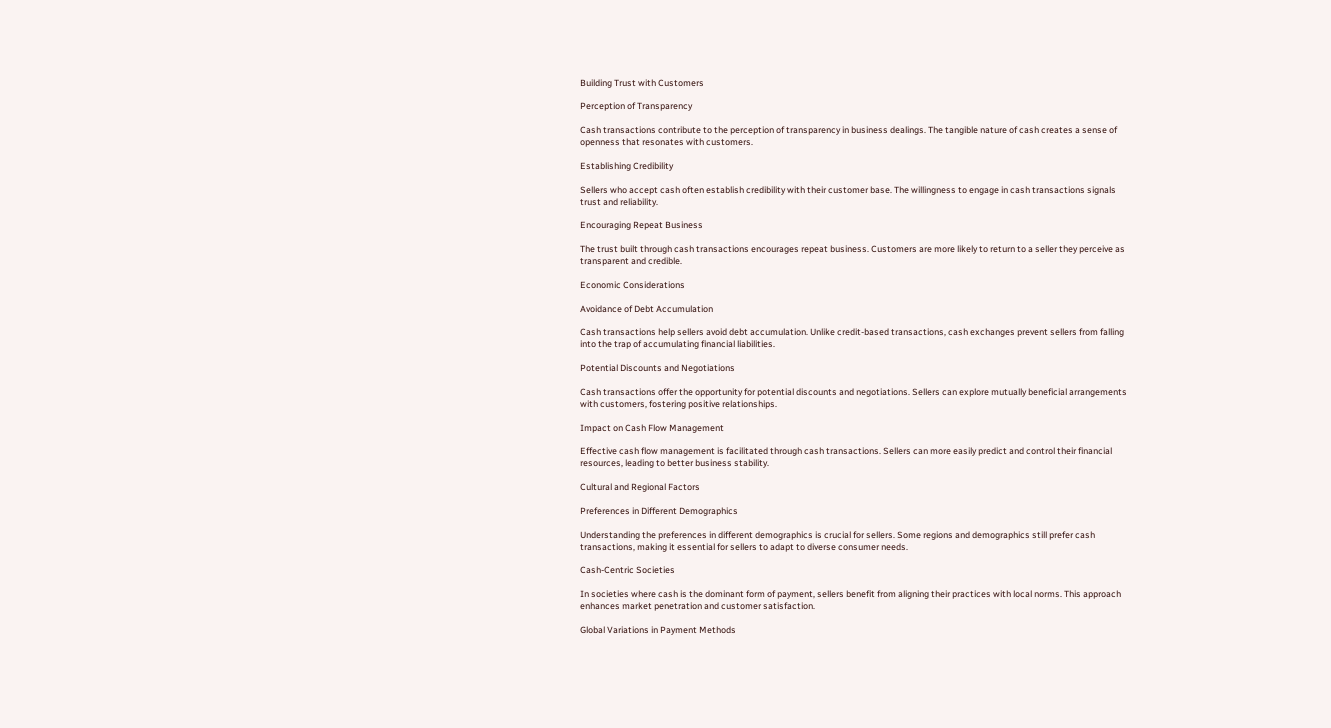Building Trust with Customers

Perception of Transparency

Cash transactions contribute to the perception of transparency in business dealings. The tangible nature of cash creates a sense of openness that resonates with customers.

Establishing Credibility

Sellers who accept cash often establish credibility with their customer base. The willingness to engage in cash transactions signals trust and reliability.

Encouraging Repeat Business

The trust built through cash transactions encourages repeat business. Customers are more likely to return to a seller they perceive as transparent and credible.

Economic Considerations

Avoidance of Debt Accumulation

Cash transactions help sellers avoid debt accumulation. Unlike credit-based transactions, cash exchanges prevent sellers from falling into the trap of accumulating financial liabilities.

Potential Discounts and Negotiations

Cash transactions offer the opportunity for potential discounts and negotiations. Sellers can explore mutually beneficial arrangements with customers, fostering positive relationships.

Impact on Cash Flow Management

Effective cash flow management is facilitated through cash transactions. Sellers can more easily predict and control their financial resources, leading to better business stability.

Cultural and Regional Factors

Preferences in Different Demographics

Understanding the preferences in different demographics is crucial for sellers. Some regions and demographics still prefer cash transactions, making it essential for sellers to adapt to diverse consumer needs.

Cash-Centric Societies

In societies where cash is the dominant form of payment, sellers benefit from aligning their practices with local norms. This approach enhances market penetration and customer satisfaction.

Global Variations in Payment Methods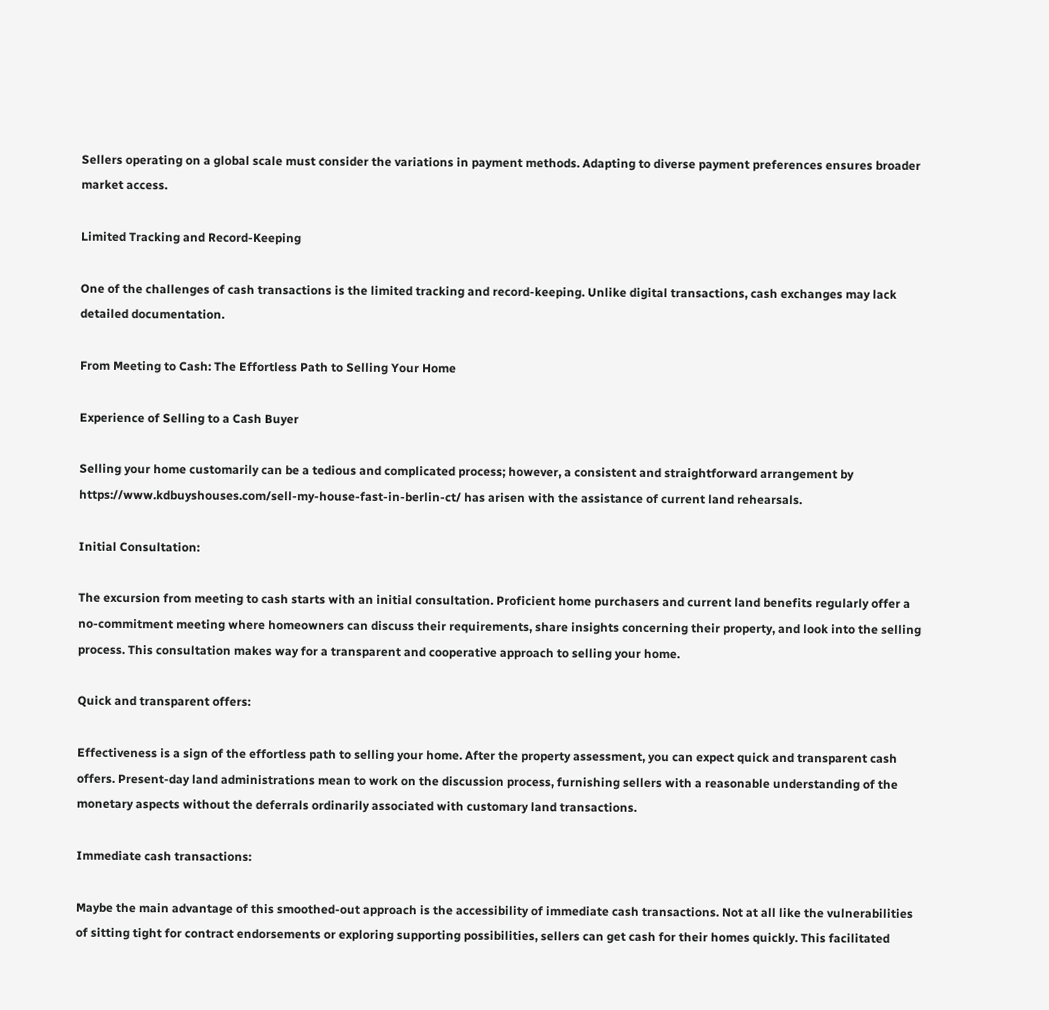Sellers operating on a global scale must consider the variations in payment methods. Adapting to diverse payment preferences ensures broader market access.

Limited Tracking and Record-Keeping

One of the challenges of cash transactions is the limited tracking and record-keeping. Unlike digital transactions, cash exchanges may lack detailed documentation.

From Meeting to Cash: The Effortless Path to Selling Your Home

Experience of Selling to a Cash Buyer

Selling your home customarily can be a tedious and complicated process; however, a consistent and straightforward arrangement by https://www.kdbuyshouses.com/sell-my-house-fast-in-berlin-ct/ has arisen with the assistance of current land rehearsals.

Initial Consultation:

The excursion from meeting to cash starts with an initial consultation. Proficient home purchasers and current land benefits regularly offer a no-commitment meeting where homeowners can discuss their requirements, share insights concerning their property, and look into the selling process. This consultation makes way for a transparent and cooperative approach to selling your home.

Quick and transparent offers:

Effectiveness is a sign of the effortless path to selling your home. After the property assessment, you can expect quick and transparent cash offers. Present-day land administrations mean to work on the discussion process, furnishing sellers with a reasonable understanding of the monetary aspects without the deferrals ordinarily associated with customary land transactions.

Immediate cash transactions:

Maybe the main advantage of this smoothed-out approach is the accessibility of immediate cash transactions. Not at all like the vulnerabilities of sitting tight for contract endorsements or exploring supporting possibilities, sellers can get cash for their homes quickly. This facilitated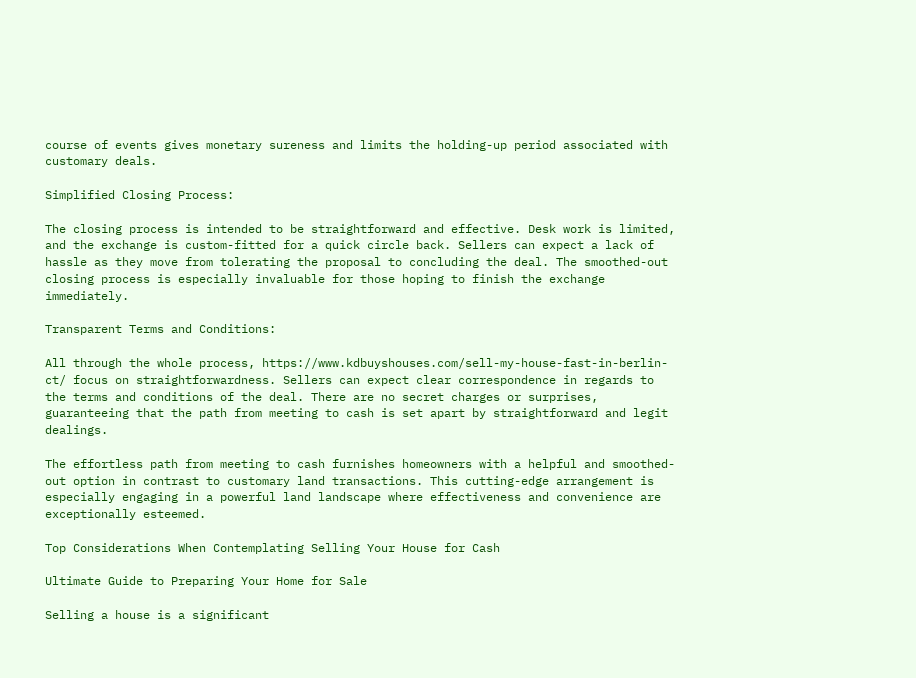course of events gives monetary sureness and limits the holding-up period associated with customary deals.

Simplified Closing Process:

The closing process is intended to be straightforward and effective. Desk work is limited, and the exchange is custom-fitted for a quick circle back. Sellers can expect a lack of hassle as they move from tolerating the proposal to concluding the deal. The smoothed-out closing process is especially invaluable for those hoping to finish the exchange immediately.

Transparent Terms and Conditions:

All through the whole process, https://www.kdbuyshouses.com/sell-my-house-fast-in-berlin-ct/ focus on straightforwardness. Sellers can expect clear correspondence in regards to the terms and conditions of the deal. There are no secret charges or surprises, guaranteeing that the path from meeting to cash is set apart by straightforward and legit dealings.

The effortless path from meeting to cash furnishes homeowners with a helpful and smoothed-out option in contrast to customary land transactions. This cutting-edge arrangement is especially engaging in a powerful land landscape where effectiveness and convenience are exceptionally esteemed.

Top Considerations When Contemplating Selling Your House for Cash

Ultimate Guide to Preparing Your Home for Sale

Selling a house is a significant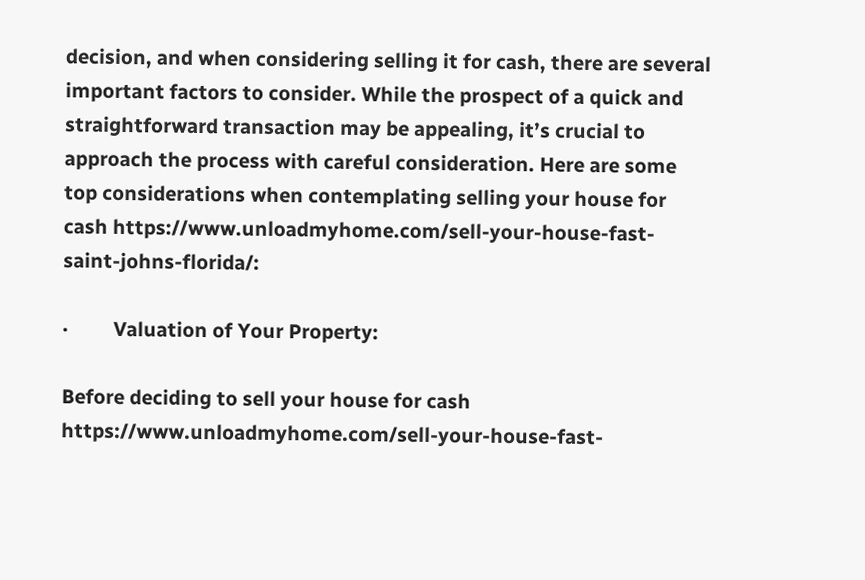decision, and when considering selling it for cash, there are several important factors to consider. While the prospect of a quick and straightforward transaction may be appealing, it’s crucial to approach the process with careful consideration. Here are some top considerations when contemplating selling your house for cash https://www.unloadmyhome.com/sell-your-house-fast-saint-johns-florida/:

·         Valuation of Your Property:

Before deciding to sell your house for cash https://www.unloadmyhome.com/sell-your-house-fast-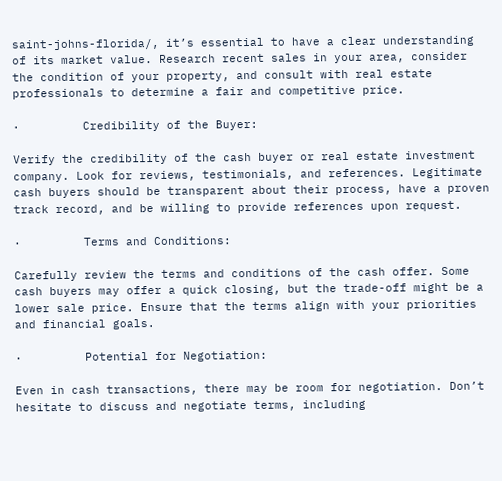saint-johns-florida/, it’s essential to have a clear understanding of its market value. Research recent sales in your area, consider the condition of your property, and consult with real estate professionals to determine a fair and competitive price.

·         Credibility of the Buyer:

Verify the credibility of the cash buyer or real estate investment company. Look for reviews, testimonials, and references. Legitimate cash buyers should be transparent about their process, have a proven track record, and be willing to provide references upon request.

·         Terms and Conditions:

Carefully review the terms and conditions of the cash offer. Some cash buyers may offer a quick closing, but the trade-off might be a lower sale price. Ensure that the terms align with your priorities and financial goals.

·         Potential for Negotiation:

Even in cash transactions, there may be room for negotiation. Don’t hesitate to discuss and negotiate terms, including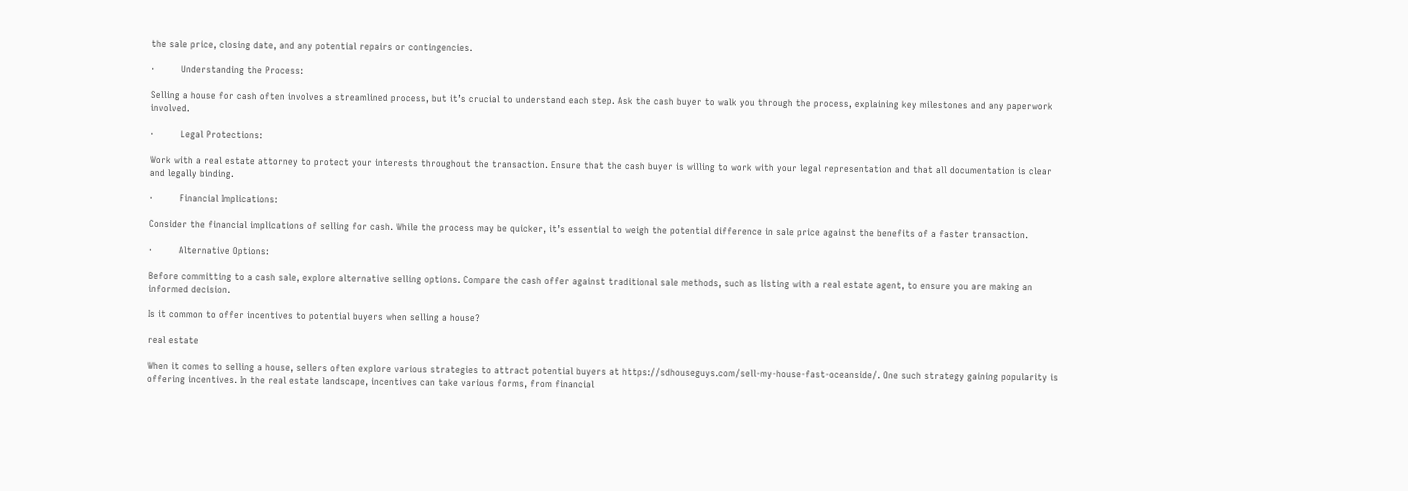the sale price, closing date, and any potential repairs or contingencies.

·         Understanding the Process:

Selling a house for cash often involves a streamlined process, but it’s crucial to understand each step. Ask the cash buyer to walk you through the process, explaining key milestones and any paperwork involved.

·         Legal Protections:

Work with a real estate attorney to protect your interests throughout the transaction. Ensure that the cash buyer is willing to work with your legal representation and that all documentation is clear and legally binding.

·         Financial Implications:

Consider the financial implications of selling for cash. While the process may be quicker, it’s essential to weigh the potential difference in sale price against the benefits of a faster transaction.

·         Alternative Options:

Before committing to a cash sale, explore alternative selling options. Compare the cash offer against traditional sale methods, such as listing with a real estate agent, to ensure you are making an informed decision.

Is it common to offer incentives to potential buyers when selling a house?

real estate

When it comes to selling a house, sellers often explore various strategies to attract potential buyers at https://sdhouseguys.com/sell-my-house-fast-oceanside/. One such strategy gaining popularity is offering incentives. In the real estate landscape, incentives can take various forms, from financial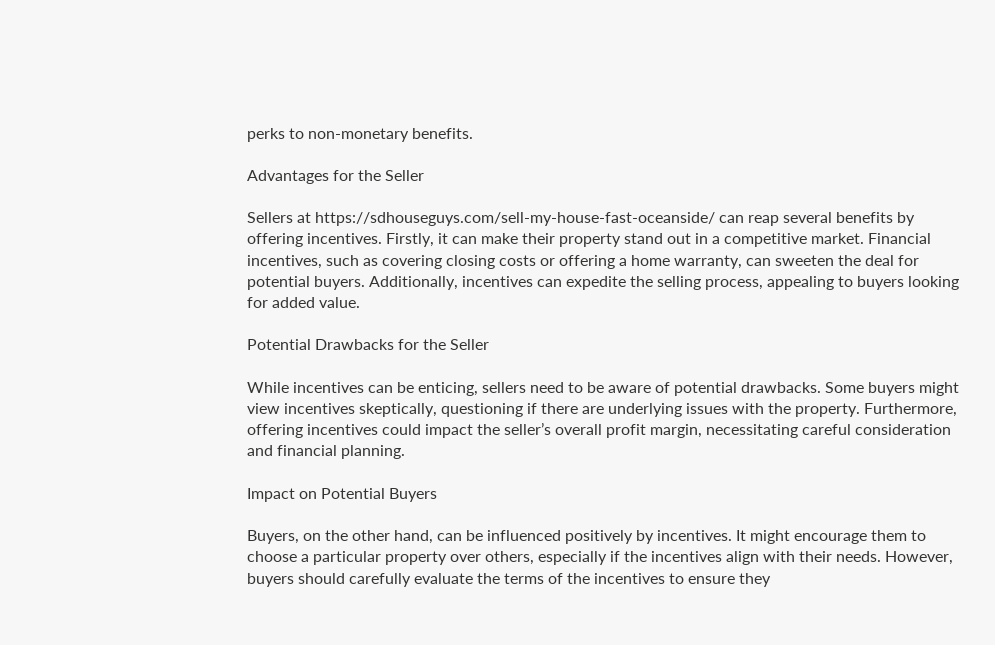perks to non-monetary benefits.

Advantages for the Seller

Sellers at https://sdhouseguys.com/sell-my-house-fast-oceanside/ can reap several benefits by offering incentives. Firstly, it can make their property stand out in a competitive market. Financial incentives, such as covering closing costs or offering a home warranty, can sweeten the deal for potential buyers. Additionally, incentives can expedite the selling process, appealing to buyers looking for added value.

Potential Drawbacks for the Seller

While incentives can be enticing, sellers need to be aware of potential drawbacks. Some buyers might view incentives skeptically, questioning if there are underlying issues with the property. Furthermore, offering incentives could impact the seller’s overall profit margin, necessitating careful consideration and financial planning.

Impact on Potential Buyers

Buyers, on the other hand, can be influenced positively by incentives. It might encourage them to choose a particular property over others, especially if the incentives align with their needs. However, buyers should carefully evaluate the terms of the incentives to ensure they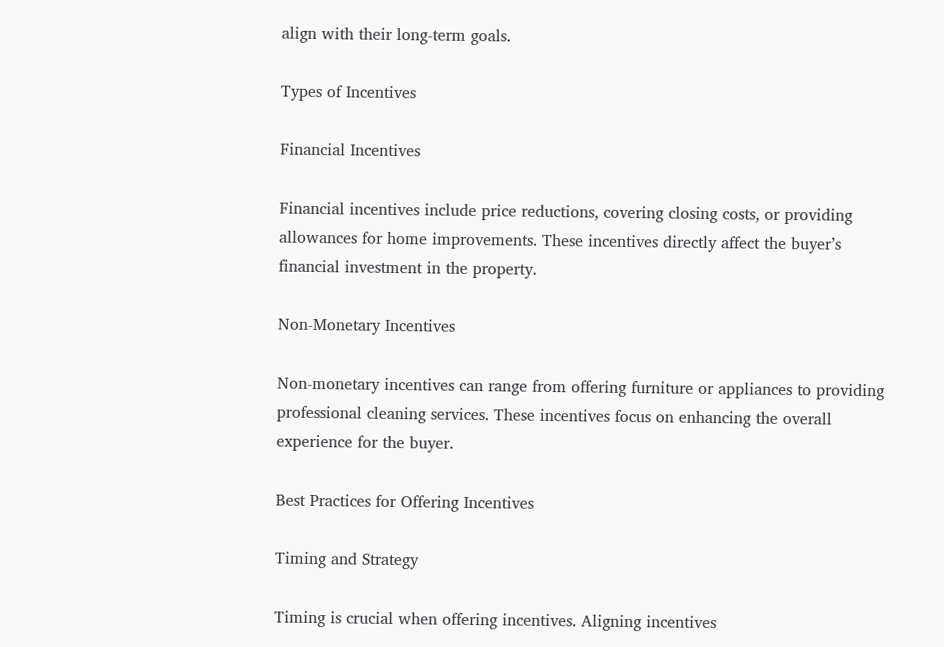align with their long-term goals.

Types of Incentives

Financial Incentives

Financial incentives include price reductions, covering closing costs, or providing allowances for home improvements. These incentives directly affect the buyer’s financial investment in the property.

Non-Monetary Incentives

Non-monetary incentives can range from offering furniture or appliances to providing professional cleaning services. These incentives focus on enhancing the overall experience for the buyer.

Best Practices for Offering Incentives

Timing and Strategy

Timing is crucial when offering incentives. Aligning incentives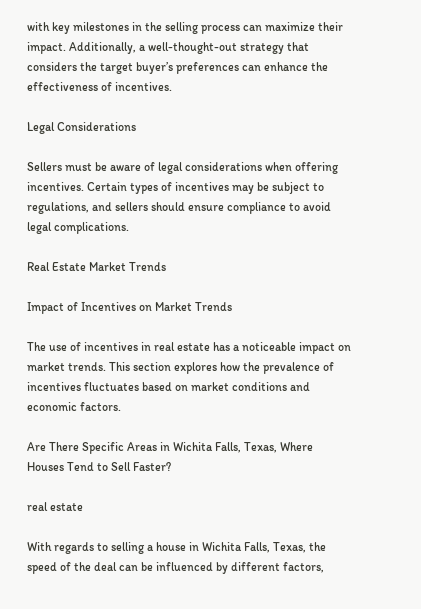with key milestones in the selling process can maximize their impact. Additionally, a well-thought-out strategy that considers the target buyer’s preferences can enhance the effectiveness of incentives.

Legal Considerations

Sellers must be aware of legal considerations when offering incentives. Certain types of incentives may be subject to regulations, and sellers should ensure compliance to avoid legal complications.

Real Estate Market Trends

Impact of Incentives on Market Trends

The use of incentives in real estate has a noticeable impact on market trends. This section explores how the prevalence of incentives fluctuates based on market conditions and economic factors.

Are There Specific Areas in Wichita Falls, Texas, Where Houses Tend to Sell Faster?

real estate

With regards to selling a house in Wichita Falls, Texas, the speed of the deal can be influenced by different factors,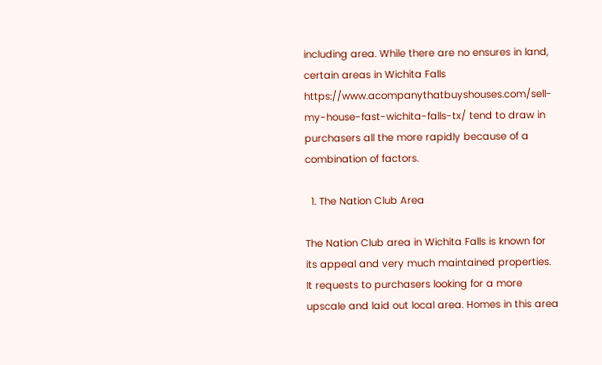including area. While there are no ensures in land, certain areas in Wichita Falls https://www.acompanythatbuyshouses.com/sell-my-house-fast-wichita-falls-tx/ tend to draw in purchasers all the more rapidly because of a combination of factors.

  1. The Nation Club Area

The Nation Club area in Wichita Falls is known for its appeal and very much maintained properties. It requests to purchasers looking for a more upscale and laid out local area. Homes in this area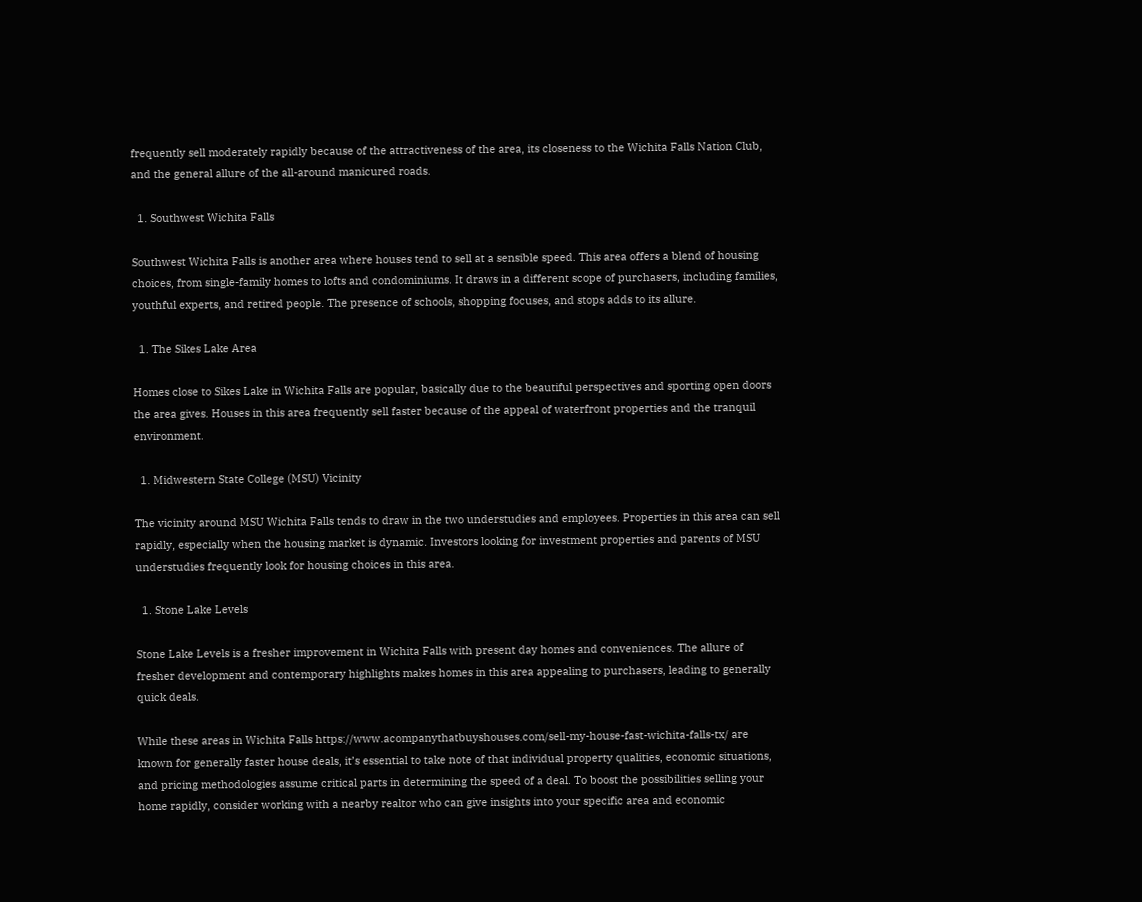frequently sell moderately rapidly because of the attractiveness of the area, its closeness to the Wichita Falls Nation Club, and the general allure of the all-around manicured roads.

  1. Southwest Wichita Falls

Southwest Wichita Falls is another area where houses tend to sell at a sensible speed. This area offers a blend of housing choices, from single-family homes to lofts and condominiums. It draws in a different scope of purchasers, including families, youthful experts, and retired people. The presence of schools, shopping focuses, and stops adds to its allure.

  1. The Sikes Lake Area

Homes close to Sikes Lake in Wichita Falls are popular, basically due to the beautiful perspectives and sporting open doors the area gives. Houses in this area frequently sell faster because of the appeal of waterfront properties and the tranquil environment.

  1. Midwestern State College (MSU) Vicinity

The vicinity around MSU Wichita Falls tends to draw in the two understudies and employees. Properties in this area can sell rapidly, especially when the housing market is dynamic. Investors looking for investment properties and parents of MSU understudies frequently look for housing choices in this area.

  1. Stone Lake Levels

Stone Lake Levels is a fresher improvement in Wichita Falls with present day homes and conveniences. The allure of fresher development and contemporary highlights makes homes in this area appealing to purchasers, leading to generally quick deals.

While these areas in Wichita Falls https://www.acompanythatbuyshouses.com/sell-my-house-fast-wichita-falls-tx/ are known for generally faster house deals, it’s essential to take note of that individual property qualities, economic situations, and pricing methodologies assume critical parts in determining the speed of a deal. To boost the possibilities selling your home rapidly, consider working with a nearby realtor who can give insights into your specific area and economic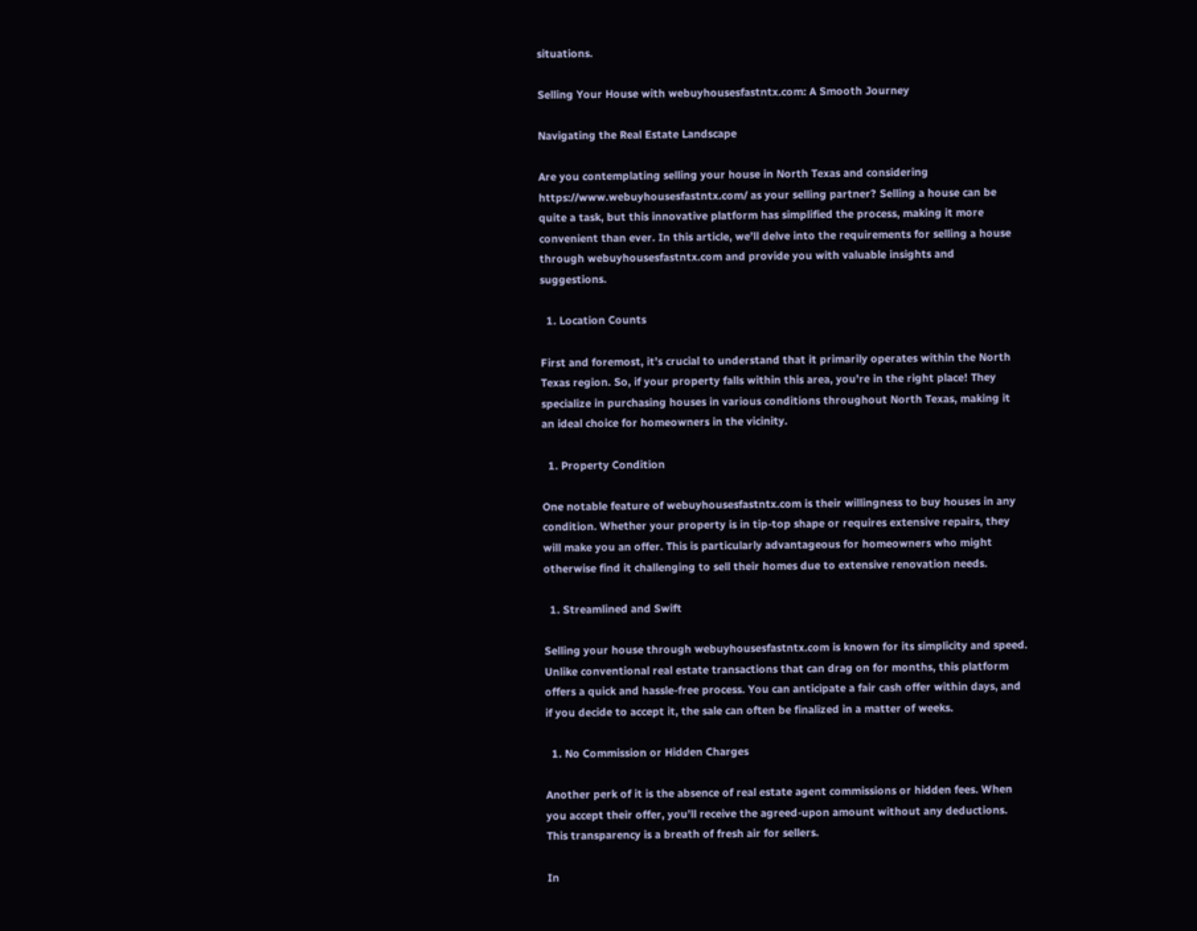situations.

Selling Your House with webuyhousesfastntx.com: A Smooth Journey

Navigating the Real Estate Landscape

Are you contemplating selling your house in North Texas and considering https://www.webuyhousesfastntx.com/ as your selling partner? Selling a house can be quite a task, but this innovative platform has simplified the process, making it more convenient than ever. In this article, we’ll delve into the requirements for selling a house through webuyhousesfastntx.com and provide you with valuable insights and suggestions.

  1. Location Counts

First and foremost, it’s crucial to understand that it primarily operates within the North Texas region. So, if your property falls within this area, you’re in the right place! They specialize in purchasing houses in various conditions throughout North Texas, making it an ideal choice for homeowners in the vicinity.

  1. Property Condition

One notable feature of webuyhousesfastntx.com is their willingness to buy houses in any condition. Whether your property is in tip-top shape or requires extensive repairs, they will make you an offer. This is particularly advantageous for homeowners who might otherwise find it challenging to sell their homes due to extensive renovation needs.

  1. Streamlined and Swift

Selling your house through webuyhousesfastntx.com is known for its simplicity and speed. Unlike conventional real estate transactions that can drag on for months, this platform offers a quick and hassle-free process. You can anticipate a fair cash offer within days, and if you decide to accept it, the sale can often be finalized in a matter of weeks.

  1. No Commission or Hidden Charges

Another perk of it is the absence of real estate agent commissions or hidden fees. When you accept their offer, you’ll receive the agreed-upon amount without any deductions. This transparency is a breath of fresh air for sellers.

In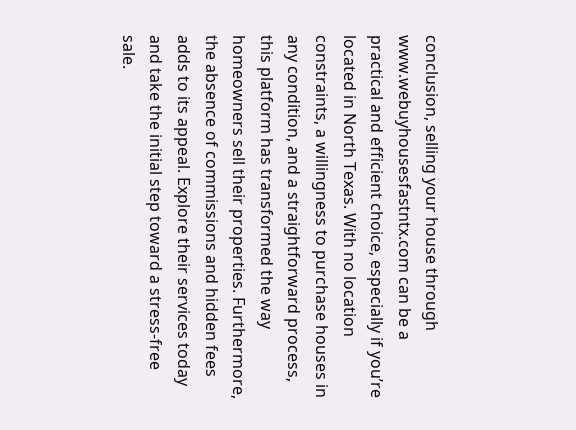conclusion, selling your house through www.webuyhousesfastntx.com can be a practical and efficient choice, especially if you’re located in North Texas. With no location constraints, a willingness to purchase houses in any condition, and a straightforward process, this platform has transformed the way homeowners sell their properties. Furthermore, the absence of commissions and hidden fees adds to its appeal. Explore their services today and take the initial step toward a stress-free sale.